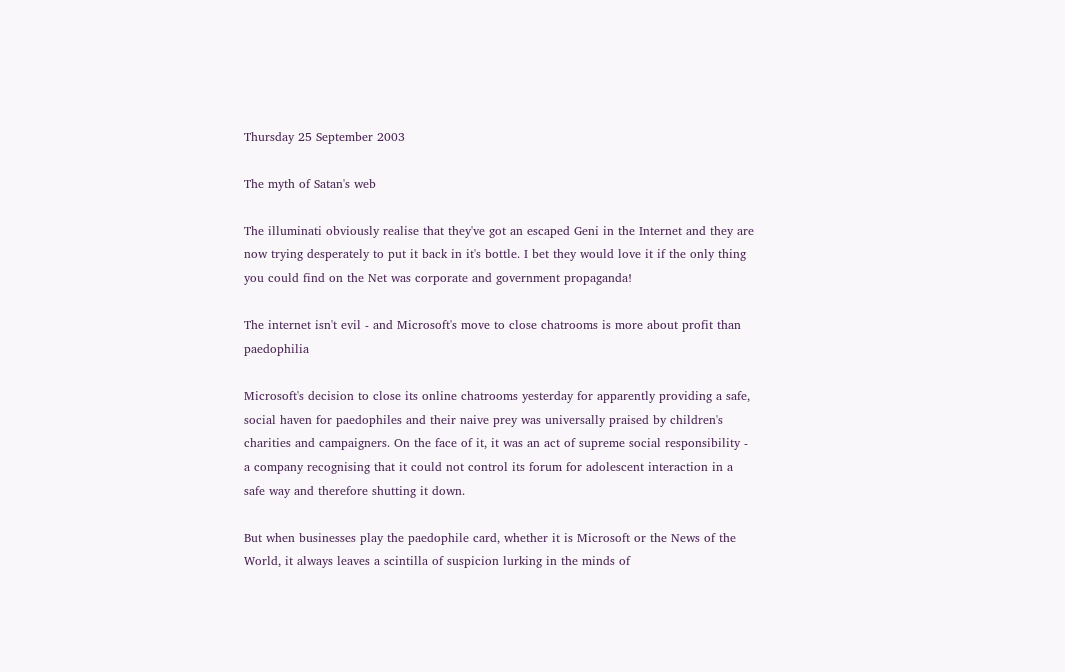Thursday 25 September 2003

The myth of Satan's web

The illuminati obviously realise that they've got an escaped Geni in the Internet and they are now trying desperately to put it back in it's bottle. I bet they would love it if the only thing you could find on the Net was corporate and government propaganda!

The internet isn't evil - and Microsoft's move to close chatrooms is more about profit than paedophilia

Microsoft's decision to close its online chatrooms yesterday for apparently providing a safe, social haven for paedophiles and their naive prey was universally praised by children's charities and campaigners. On the face of it, it was an act of supreme social responsibility - a company recognising that it could not control its forum for adolescent interaction in a safe way and therefore shutting it down.

But when businesses play the paedophile card, whether it is Microsoft or the News of the World, it always leaves a scintilla of suspicion lurking in the minds of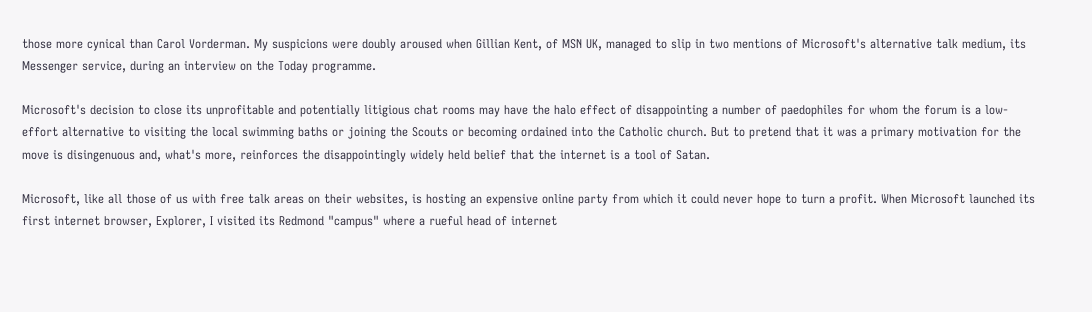those more cynical than Carol Vorderman. My suspicions were doubly aroused when Gillian Kent, of MSN UK, managed to slip in two mentions of Microsoft's alternative talk medium, its Messenger service, during an interview on the Today programme.

Microsoft's decision to close its unprofitable and potentially litigious chat rooms may have the halo effect of disappointing a number of paedophiles for whom the forum is a low-effort alternative to visiting the local swimming baths or joining the Scouts or becoming ordained into the Catholic church. But to pretend that it was a primary motivation for the move is disingenuous and, what's more, reinforces the disappointingly widely held belief that the internet is a tool of Satan.

Microsoft, like all those of us with free talk areas on their websites, is hosting an expensive online party from which it could never hope to turn a profit. When Microsoft launched its first internet browser, Explorer, I visited its Redmond "campus" where a rueful head of internet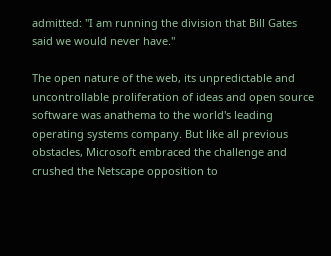admitted: "I am running the division that Bill Gates said we would never have."

The open nature of the web, its unpredictable and uncontrollable proliferation of ideas and open source software was anathema to the world's leading operating systems company. But like all previous obstacles, Microsoft embraced the challenge and crushed the Netscape opposition to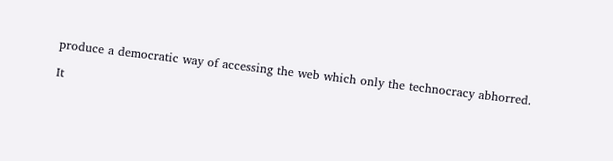produce a democratic way of accessing the web which only the technocracy abhorred.

It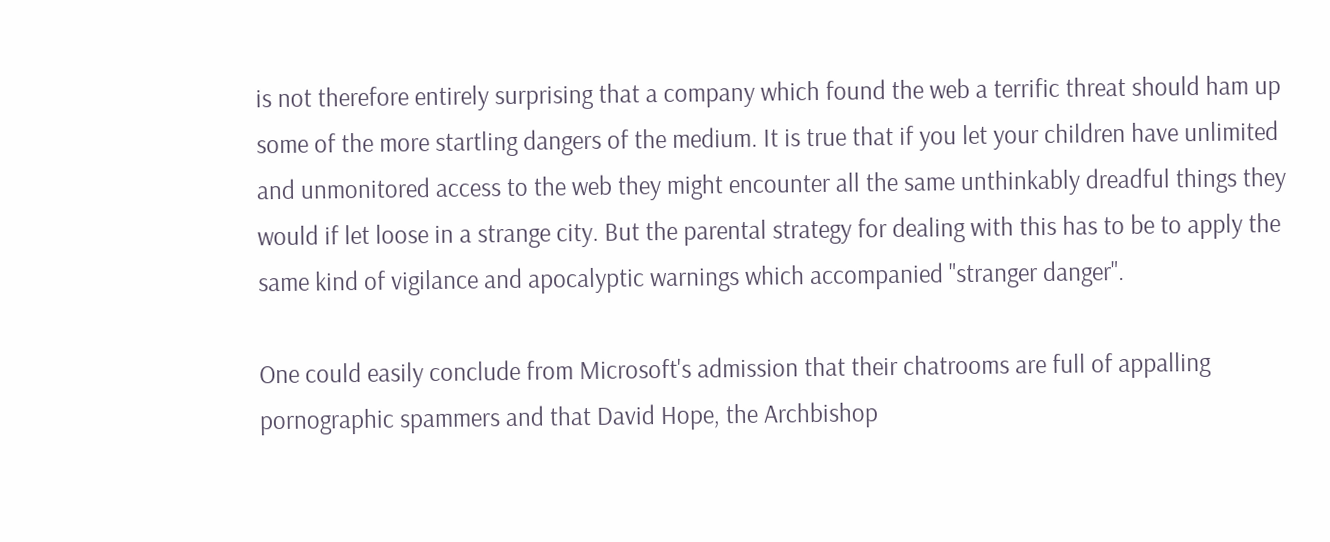is not therefore entirely surprising that a company which found the web a terrific threat should ham up some of the more startling dangers of the medium. It is true that if you let your children have unlimited and unmonitored access to the web they might encounter all the same unthinkably dreadful things they would if let loose in a strange city. But the parental strategy for dealing with this has to be to apply the same kind of vigilance and apocalyptic warnings which accompanied "stranger danger".

One could easily conclude from Microsoft's admission that their chatrooms are full of appalling pornographic spammers and that David Hope, the Archbishop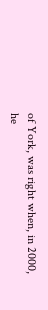of York, was right when, in 2000, he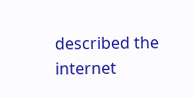described the internet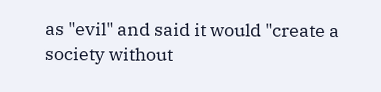as "evil" and said it would "create a society without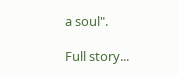a soul".

Full story...